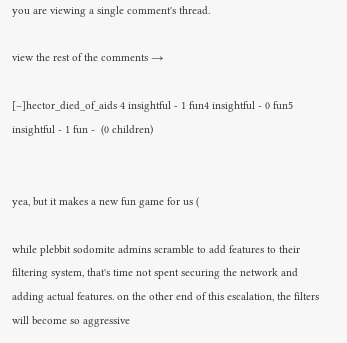you are viewing a single comment's thread.

view the rest of the comments →

[–]hector_died_of_aids 4 insightful - 1 fun4 insightful - 0 fun5 insightful - 1 fun -  (0 children)


yea, but it makes a new fun game for us (

while plebbit sodomite admins scramble to add features to their filtering system, that's time not spent securing the network and adding actual features. on the other end of this escalation, the filters will become so aggressive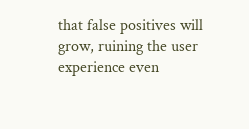that false positives will grow, ruining the user experience even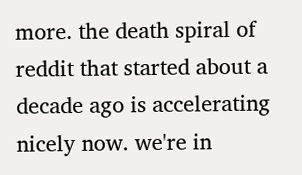more. the death spiral of reddit that started about a decade ago is accelerating nicely now. we're in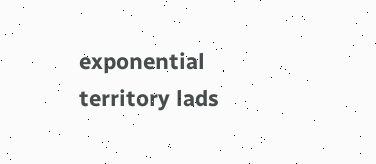exponential territory lads